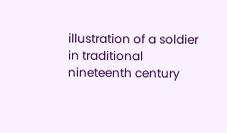illustration of a soldier in traditional nineteenth century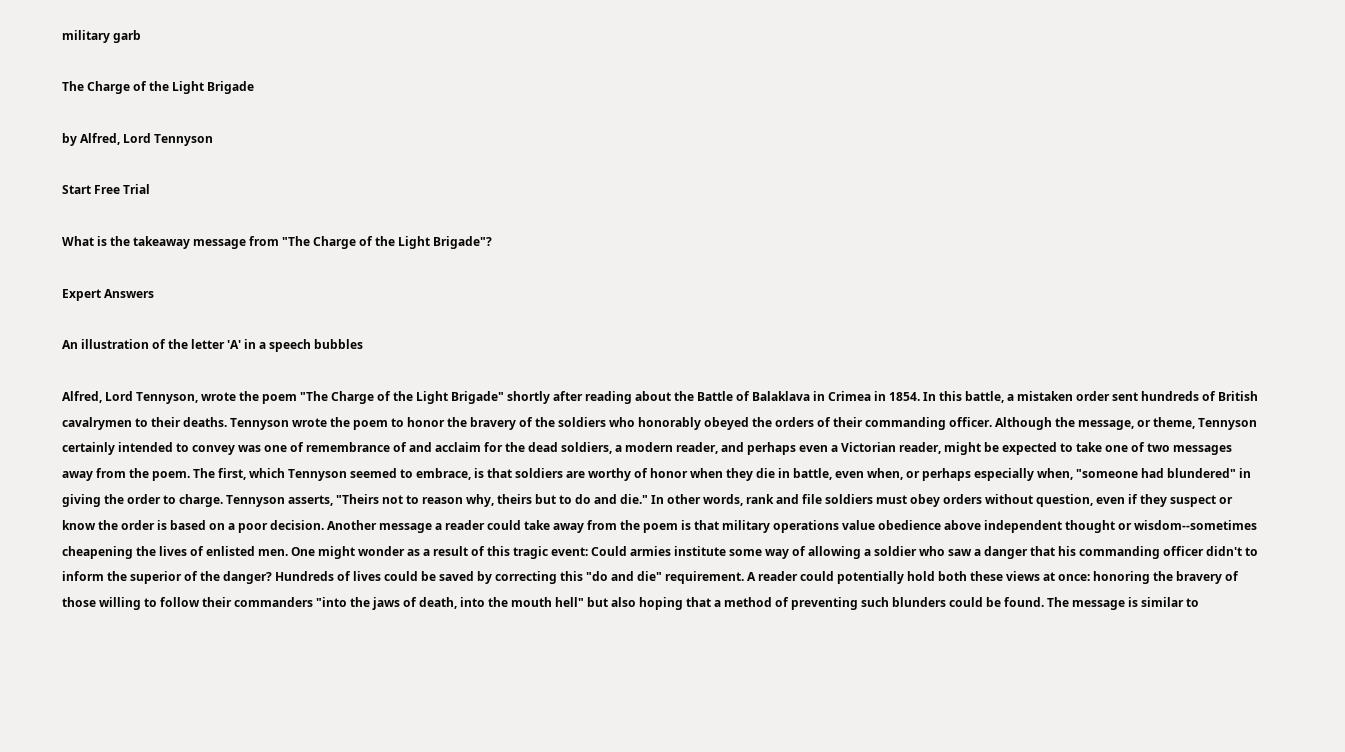military garb

The Charge of the Light Brigade

by Alfred, Lord Tennyson

Start Free Trial

What is the takeaway message from "The Charge of the Light Brigade"?

Expert Answers

An illustration of the letter 'A' in a speech bubbles

Alfred, Lord Tennyson, wrote the poem "The Charge of the Light Brigade" shortly after reading about the Battle of Balaklava in Crimea in 1854. In this battle, a mistaken order sent hundreds of British cavalrymen to their deaths. Tennyson wrote the poem to honor the bravery of the soldiers who honorably obeyed the orders of their commanding officer. Although the message, or theme, Tennyson certainly intended to convey was one of remembrance of and acclaim for the dead soldiers, a modern reader, and perhaps even a Victorian reader, might be expected to take one of two messages away from the poem. The first, which Tennyson seemed to embrace, is that soldiers are worthy of honor when they die in battle, even when, or perhaps especially when, "someone had blundered" in giving the order to charge. Tennyson asserts, "Theirs not to reason why, theirs but to do and die." In other words, rank and file soldiers must obey orders without question, even if they suspect or know the order is based on a poor decision. Another message a reader could take away from the poem is that military operations value obedience above independent thought or wisdom--sometimes cheapening the lives of enlisted men. One might wonder as a result of this tragic event: Could armies institute some way of allowing a soldier who saw a danger that his commanding officer didn't to inform the superior of the danger? Hundreds of lives could be saved by correcting this "do and die" requirement. A reader could potentially hold both these views at once: honoring the bravery of those willing to follow their commanders "into the jaws of death, into the mouth hell" but also hoping that a method of preventing such blunders could be found. The message is similar to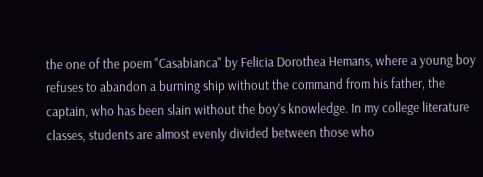the one of the poem "Casabianca" by Felicia Dorothea Hemans, where a young boy refuses to abandon a burning ship without the command from his father, the captain, who has been slain without the boy's knowledge. In my college literature classes, students are almost evenly divided between those who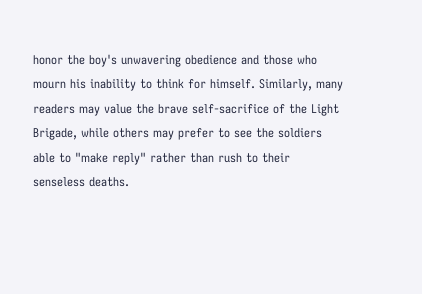honor the boy's unwavering obedience and those who mourn his inability to think for himself. Similarly, many readers may value the brave self-sacrifice of the Light Brigade, while others may prefer to see the soldiers able to "make reply" rather than rush to their senseless deaths.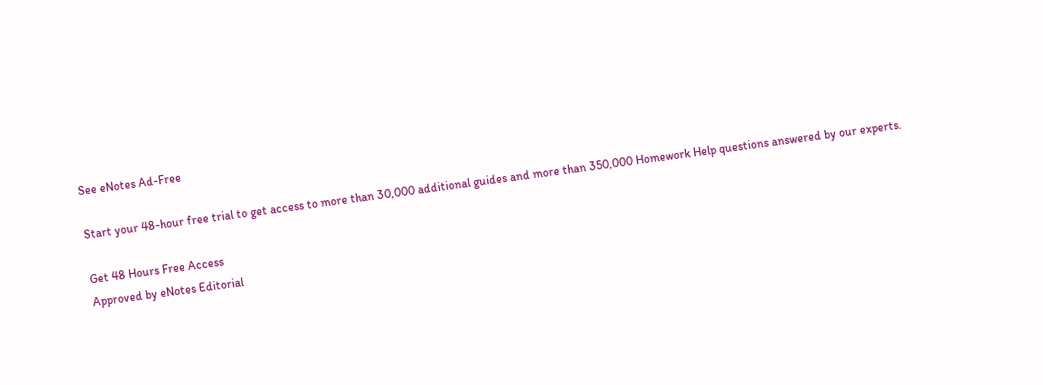See eNotes Ad-Free

Start your 48-hour free trial to get access to more than 30,000 additional guides and more than 350,000 Homework Help questions answered by our experts.

Get 48 Hours Free Access
Approved by eNotes Editorial